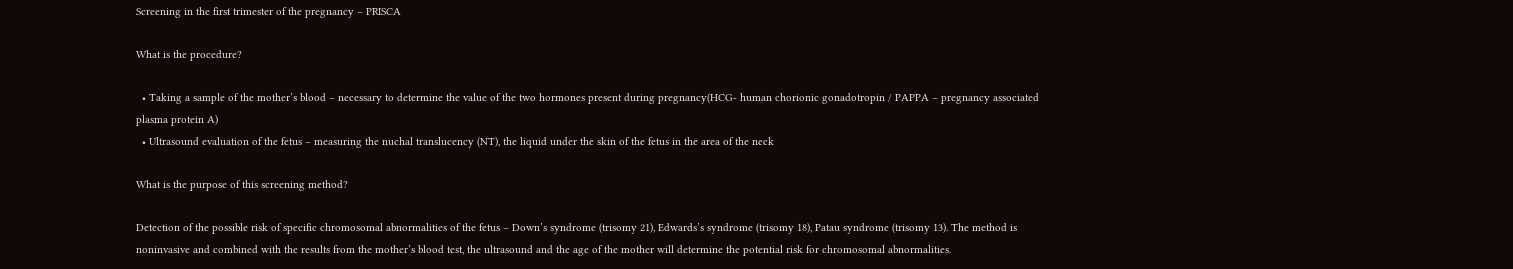Screening in the first trimester of the pregnancy – PRISCA

What is the procedure?

  • Taking a sample of the mother’s blood – necessary to determine the value of the two hormones present during pregnancy(HCG- human chorionic gonadotropin / PAPPA – pregnancy associated plasma protein A)
  • Ultrasound evaluation of the fetus – measuring the nuchal translucency (NT), the liquid under the skin of the fetus in the area of the neck

What is the purpose of this screening method?

Detection of the possible risk of specific chromosomal abnormalities of the fetus – Down’s syndrome (trisomy 21), Edwards’s syndrome (trisomy 18), Patau syndrome (trisomy 13). The method is noninvasive and combined with the results from the mother’s blood test, the ultrasound and the age of the mother will determine the potential risk for chromosomal abnormalities.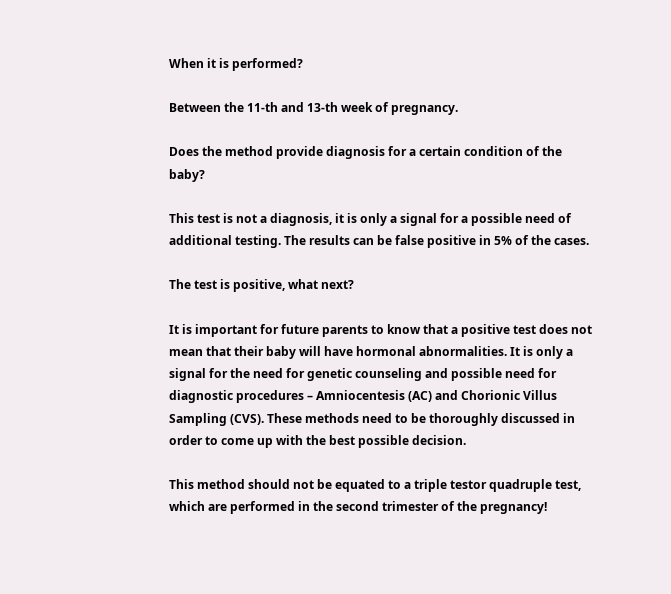When it is performed?

Between the 11-th and 13-th week of pregnancy.

Does the method provide diagnosis for a certain condition of the baby?

This test is not a diagnosis, it is only a signal for a possible need of additional testing. The results can be false positive in 5% of the cases.

The test is positive, what next?

It is important for future parents to know that a positive test does not mean that their baby will have hormonal abnormalities. It is only a signal for the need for genetic counseling and possible need for diagnostic procedures – Amniocentesis (AC) and Chorionic Villus Sampling (CVS). These methods need to be thoroughly discussed in order to come up with the best possible decision.

This method should not be equated to a triple testor quadruple test, which are performed in the second trimester of the pregnancy!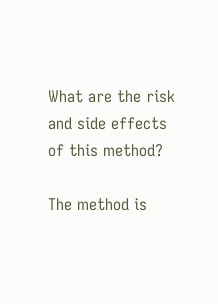What are the risk and side effects of this method?

The method is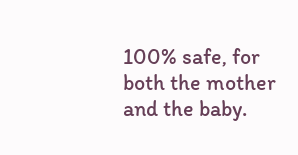100% safe, for both the mother and the baby.